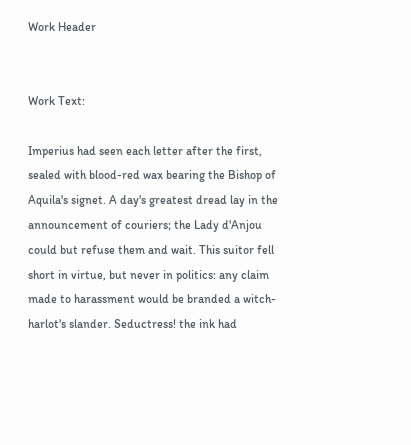Work Header


Work Text:

Imperius had seen each letter after the first, sealed with blood-red wax bearing the Bishop of Aquila's signet. A day's greatest dread lay in the announcement of couriers; the Lady d'Anjou could but refuse them and wait. This suitor fell short in virtue, but never in politics: any claim made to harassment would be branded a witch-harlot's slander. Seductress! the ink had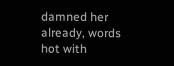damned her already, words hot with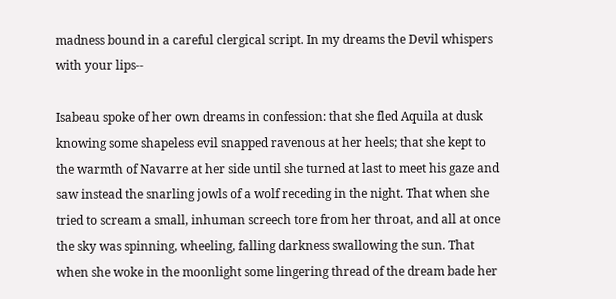madness bound in a careful clergical script. In my dreams the Devil whispers with your lips--

Isabeau spoke of her own dreams in confession: that she fled Aquila at dusk knowing some shapeless evil snapped ravenous at her heels; that she kept to the warmth of Navarre at her side until she turned at last to meet his gaze and saw instead the snarling jowls of a wolf receding in the night. That when she tried to scream a small, inhuman screech tore from her throat, and all at once the sky was spinning, wheeling, falling darkness swallowing the sun. That when she woke in the moonlight some lingering thread of the dream bade her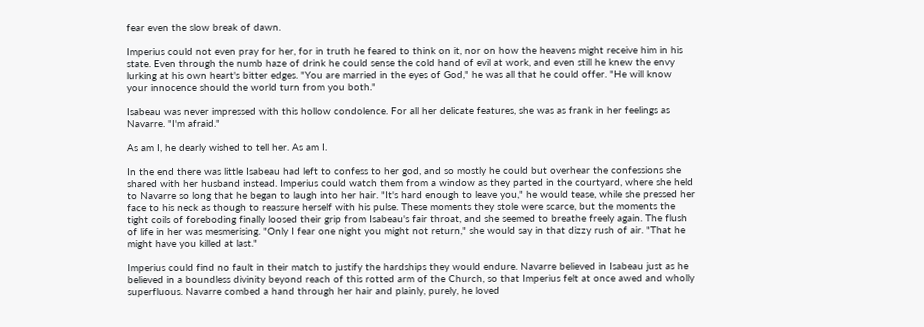fear even the slow break of dawn.

Imperius could not even pray for her, for in truth he feared to think on it, nor on how the heavens might receive him in his state. Even through the numb haze of drink he could sense the cold hand of evil at work, and even still he knew the envy lurking at his own heart's bitter edges. "You are married in the eyes of God," he was all that he could offer. "He will know your innocence should the world turn from you both."

Isabeau was never impressed with this hollow condolence. For all her delicate features, she was as frank in her feelings as Navarre. "I'm afraid."

As am I, he dearly wished to tell her. As am I.

In the end there was little Isabeau had left to confess to her god, and so mostly he could but overhear the confessions she shared with her husband instead. Imperius could watch them from a window as they parted in the courtyard, where she held to Navarre so long that he began to laugh into her hair. "It's hard enough to leave you," he would tease, while she pressed her face to his neck as though to reassure herself with his pulse. These moments they stole were scarce, but the moments the tight coils of foreboding finally loosed their grip from Isabeau's fair throat, and she seemed to breathe freely again. The flush of life in her was mesmerising. "Only I fear one night you might not return," she would say in that dizzy rush of air. "That he might have you killed at last."

Imperius could find no fault in their match to justify the hardships they would endure. Navarre believed in Isabeau just as he believed in a boundless divinity beyond reach of this rotted arm of the Church, so that Imperius felt at once awed and wholly superfluous. Navarre combed a hand through her hair and plainly, purely, he loved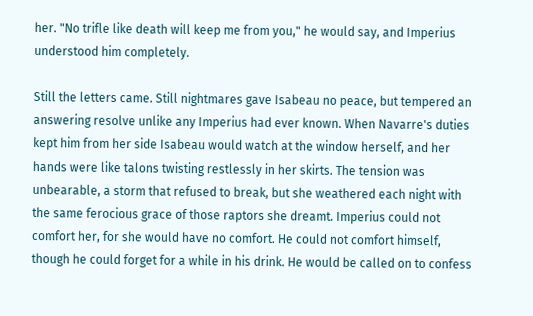her. "No trifle like death will keep me from you," he would say, and Imperius understood him completely.

Still the letters came. Still nightmares gave Isabeau no peace, but tempered an answering resolve unlike any Imperius had ever known. When Navarre's duties kept him from her side Isabeau would watch at the window herself, and her hands were like talons twisting restlessly in her skirts. The tension was unbearable, a storm that refused to break, but she weathered each night with the same ferocious grace of those raptors she dreamt. Imperius could not comfort her, for she would have no comfort. He could not comfort himself, though he could forget for a while in his drink. He would be called on to confess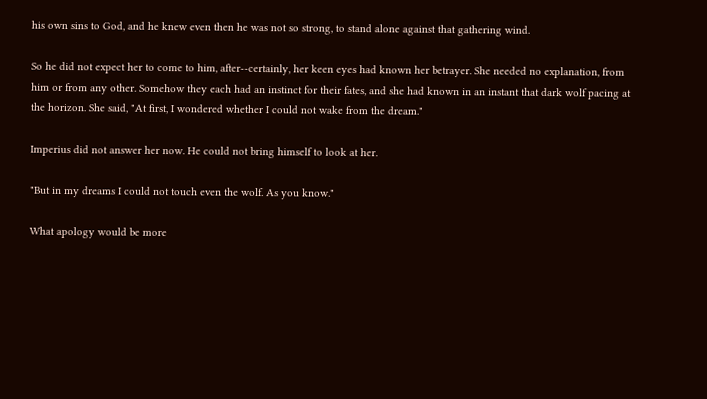his own sins to God, and he knew even then he was not so strong, to stand alone against that gathering wind.

So he did not expect her to come to him, after--certainly, her keen eyes had known her betrayer. She needed no explanation, from him or from any other. Somehow they each had an instinct for their fates, and she had known in an instant that dark wolf pacing at the horizon. She said, "At first, I wondered whether I could not wake from the dream."

Imperius did not answer her now. He could not bring himself to look at her.

"But in my dreams I could not touch even the wolf. As you know."

What apology would be more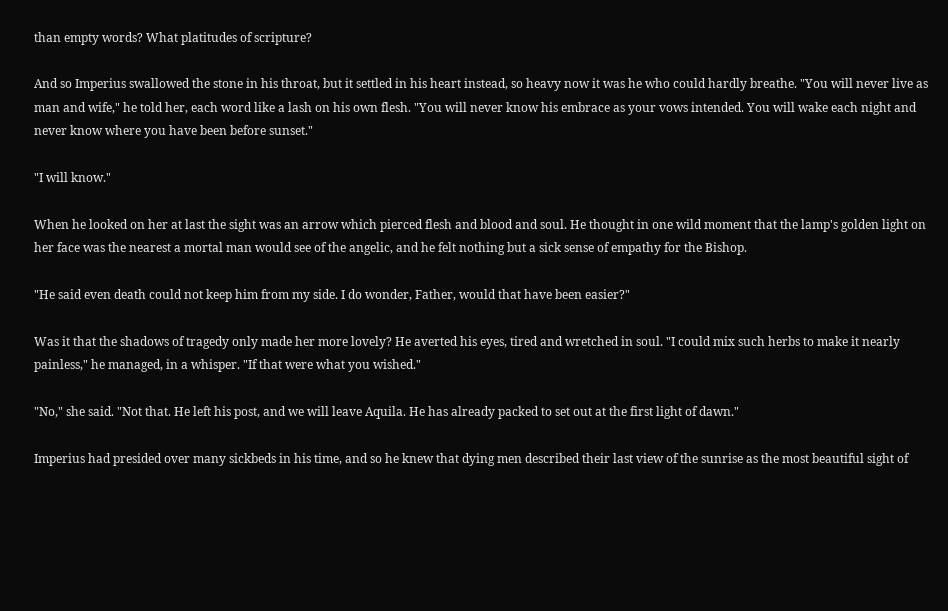than empty words? What platitudes of scripture?

And so Imperius swallowed the stone in his throat, but it settled in his heart instead, so heavy now it was he who could hardly breathe. "You will never live as man and wife," he told her, each word like a lash on his own flesh. "You will never know his embrace as your vows intended. You will wake each night and never know where you have been before sunset."

"I will know."

When he looked on her at last the sight was an arrow which pierced flesh and blood and soul. He thought in one wild moment that the lamp's golden light on her face was the nearest a mortal man would see of the angelic, and he felt nothing but a sick sense of empathy for the Bishop.

"He said even death could not keep him from my side. I do wonder, Father, would that have been easier?"

Was it that the shadows of tragedy only made her more lovely? He averted his eyes, tired and wretched in soul. "I could mix such herbs to make it nearly painless," he managed, in a whisper. "If that were what you wished."

"No," she said. "Not that. He left his post, and we will leave Aquila. He has already packed to set out at the first light of dawn."

Imperius had presided over many sickbeds in his time, and so he knew that dying men described their last view of the sunrise as the most beautiful sight of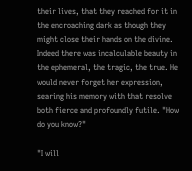their lives, that they reached for it in the encroaching dark as though they might close their hands on the divine. Indeed there was incalculable beauty in the ephemeral, the tragic, the true. He would never forget her expression, searing his memory with that resolve both fierce and profoundly futile. "How do you know?"

"I will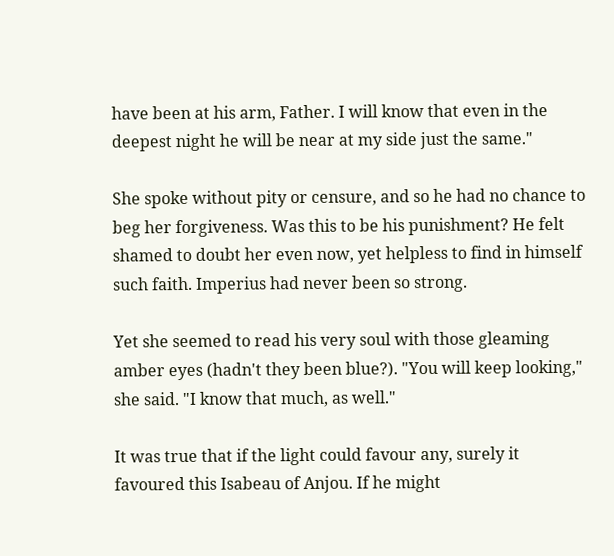have been at his arm, Father. I will know that even in the deepest night he will be near at my side just the same."

She spoke without pity or censure, and so he had no chance to beg her forgiveness. Was this to be his punishment? He felt shamed to doubt her even now, yet helpless to find in himself such faith. Imperius had never been so strong.

Yet she seemed to read his very soul with those gleaming amber eyes (hadn't they been blue?). "You will keep looking," she said. "I know that much, as well."

It was true that if the light could favour any, surely it favoured this Isabeau of Anjou. If he might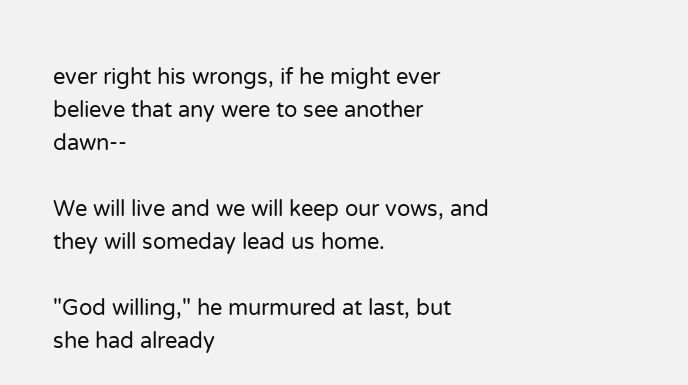ever right his wrongs, if he might ever believe that any were to see another dawn--

We will live and we will keep our vows, and they will someday lead us home.

"God willing," he murmured at last, but she had already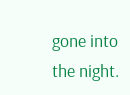gone into the night.